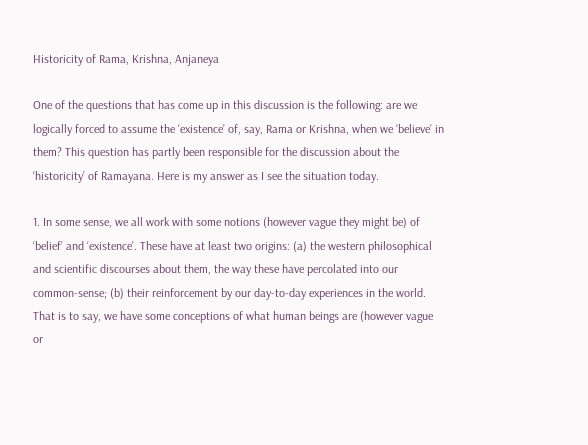Historicity of Rama, Krishna, Anjaneya

One of the questions that has come up in this discussion is the following: are we logically forced to assume the ‘existence’ of, say, Rama or Krishna, when we ‘believe’ in them? This question has partly been responsible for the discussion about the ‘historicity’ of Ramayana. Here is my answer as I see the situation today.

1. In some sense, we all work with some notions (however vague they might be) of ‘belief’ and ‘existence’. These have at least two origins: (a) the western philosophical and scientific discourses about them, the way these have percolated into our common-sense; (b) their reinforcement by our day-to-day experiences in the world. That is to say, we have some conceptions of what human beings are (however vague or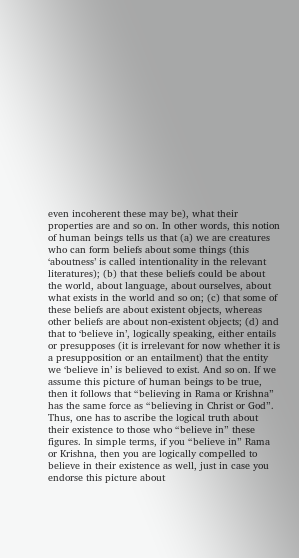even incoherent these may be), what their properties are and so on. In other words, this notion of human beings tells us that (a) we are creatures who can form beliefs about some things (this ‘aboutness’ is called intentionality in the relevant literatures); (b) that these beliefs could be about the world, about language, about ourselves, about what exists in the world and so on; (c) that some of these beliefs are about existent objects, whereas other beliefs are about non-existent objects; (d) and that to ‘believe in’, logically speaking, either entails or presupposes (it is irrelevant for now whether it is a presupposition or an entailment) that the entity we ‘believe in’ is believed to exist. And so on. If we assume this picture of human beings to be true, then it follows that “believing in Rama or Krishna” has the same force as “believing in Christ or God”. Thus, one has to ascribe the logical truth about their existence to those who “believe in” these figures. In simple terms, if you “believe in” Rama or Krishna, then you are logically compelled to believe in their existence as well, just in case you endorse this picture about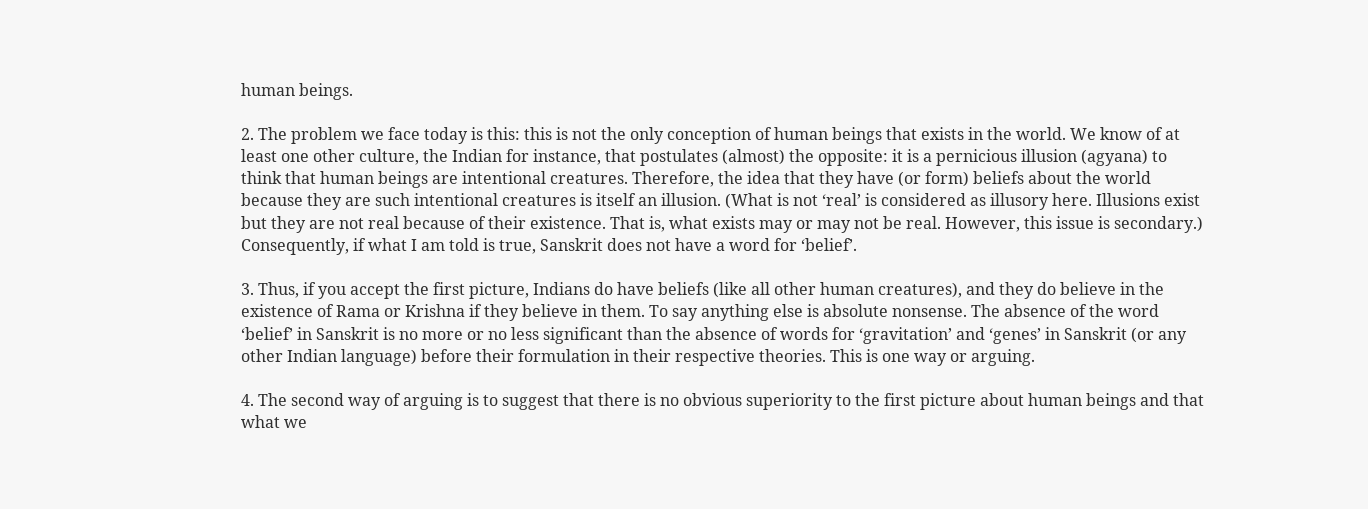human beings.

2. The problem we face today is this: this is not the only conception of human beings that exists in the world. We know of at least one other culture, the Indian for instance, that postulates (almost) the opposite: it is a pernicious illusion (agyana) to think that human beings are intentional creatures. Therefore, the idea that they have (or form) beliefs about the world because they are such intentional creatures is itself an illusion. (What is not ‘real’ is considered as illusory here. Illusions exist but they are not real because of their existence. That is, what exists may or may not be real. However, this issue is secondary.) Consequently, if what I am told is true, Sanskrit does not have a word for ‘belief’.

3. Thus, if you accept the first picture, Indians do have beliefs (like all other human creatures), and they do believe in the existence of Rama or Krishna if they believe in them. To say anything else is absolute nonsense. The absence of the word ‘belief’ in Sanskrit is no more or no less significant than the absence of words for ‘gravitation’ and ‘genes’ in Sanskrit (or any other Indian language) before their formulation in their respective theories. This is one way or arguing.

4. The second way of arguing is to suggest that there is no obvious superiority to the first picture about human beings and that what we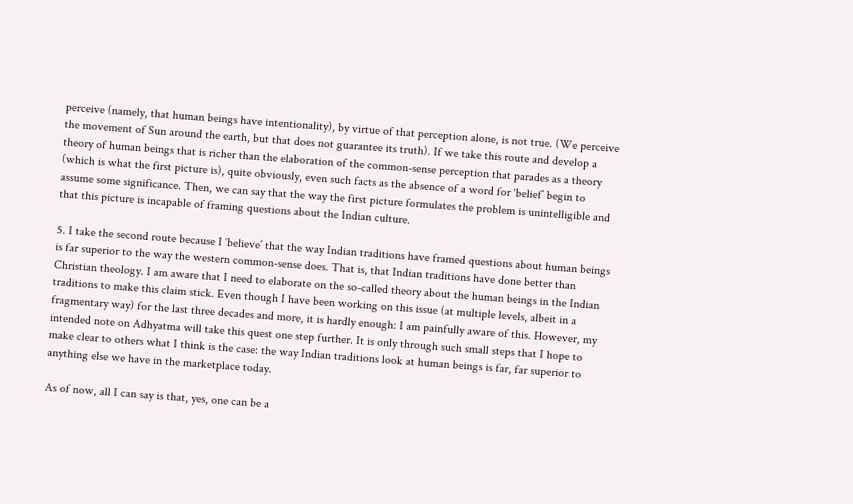perceive (namely, that human beings have intentionality), by virtue of that perception alone, is not true. (We perceive the movement of Sun around the earth, but that does not guarantee its truth). If we take this route and develop a theory of human beings that is richer than the elaboration of the common-sense perception that parades as a theory (which is what the first picture is), quite obviously, even such facts as the absence of a word for ‘belief’ begin to assume some significance. Then, we can say that the way the first picture formulates the problem is unintelligible and that this picture is incapable of framing questions about the Indian culture.

5. I take the second route because I ‘believe’ that the way Indian traditions have framed questions about human beings is far superior to the way the western common-sense does. That is, that Indian traditions have done better than Christian theology. I am aware that I need to elaborate on the so-called theory about the human beings in the Indian traditions to make this claim stick. Even though I have been working on this issue (at multiple levels, albeit in a fragmentary way) for the last three decades and more, it is hardly enough: I am painfully aware of this. However, my intended note on Adhyatma will take this quest one step further. It is only through such small steps that I hope to make clear to others what I think is the case: the way Indian traditions look at human beings is far, far superior to anything else we have in the marketplace today.

As of now, all I can say is that, yes, one can be a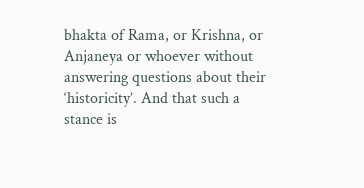bhakta of Rama, or Krishna, or Anjaneya or whoever without answering questions about their ‘historicity’. And that such a stance is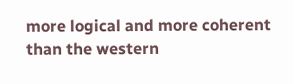more logical and more coherent than the western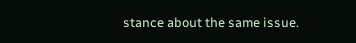stance about the same issue.